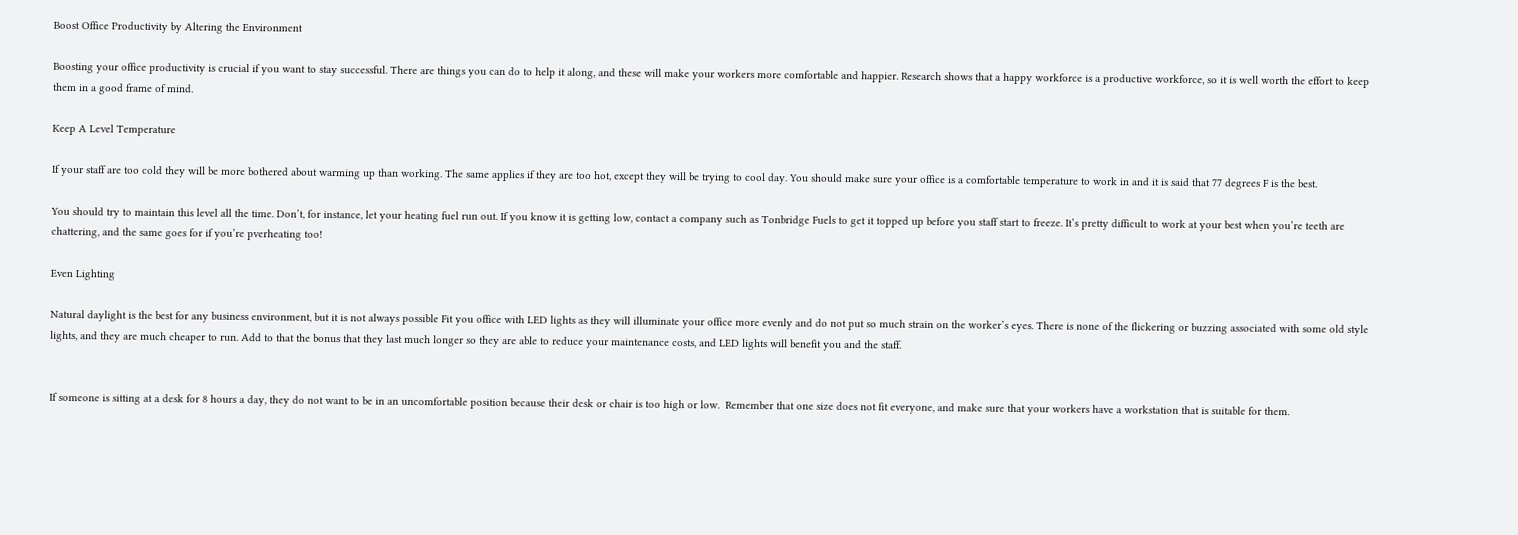Boost Office Productivity by Altering the Environment

Boosting your office productivity is crucial if you want to stay successful. There are things you can do to help it along, and these will make your workers more comfortable and happier. Research shows that a happy workforce is a productive workforce, so it is well worth the effort to keep them in a good frame of mind.

Keep A Level Temperature

If your staff are too cold they will be more bothered about warming up than working. The same applies if they are too hot, except they will be trying to cool day. You should make sure your office is a comfortable temperature to work in and it is said that 77 degrees F is the best.

You should try to maintain this level all the time. Don’t, for instance, let your heating fuel run out. If you know it is getting low, contact a company such as Tonbridge Fuels to get it topped up before you staff start to freeze. It’s pretty difficult to work at your best when you’re teeth are chattering, and the same goes for if you’re pverheating too!

Even Lighting

Natural daylight is the best for any business environment, but it is not always possible Fit you office with LED lights as they will illuminate your office more evenly and do not put so much strain on the worker’s eyes. There is none of the flickering or buzzing associated with some old style lights, and they are much cheaper to run. Add to that the bonus that they last much longer so they are able to reduce your maintenance costs, and LED lights will benefit you and the staff.


If someone is sitting at a desk for 8 hours a day, they do not want to be in an uncomfortable position because their desk or chair is too high or low.  Remember that one size does not fit everyone, and make sure that your workers have a workstation that is suitable for them.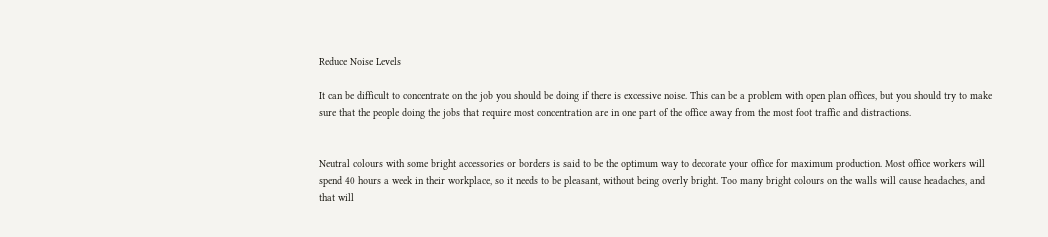Reduce Noise Levels

It can be difficult to concentrate on the job you should be doing if there is excessive noise. This can be a problem with open plan offices, but you should try to make sure that the people doing the jobs that require most concentration are in one part of the office away from the most foot traffic and distractions.


Neutral colours with some bright accessories or borders is said to be the optimum way to decorate your office for maximum production. Most office workers will spend 40 hours a week in their workplace, so it needs to be pleasant, without being overly bright. Too many bright colours on the walls will cause headaches, and that will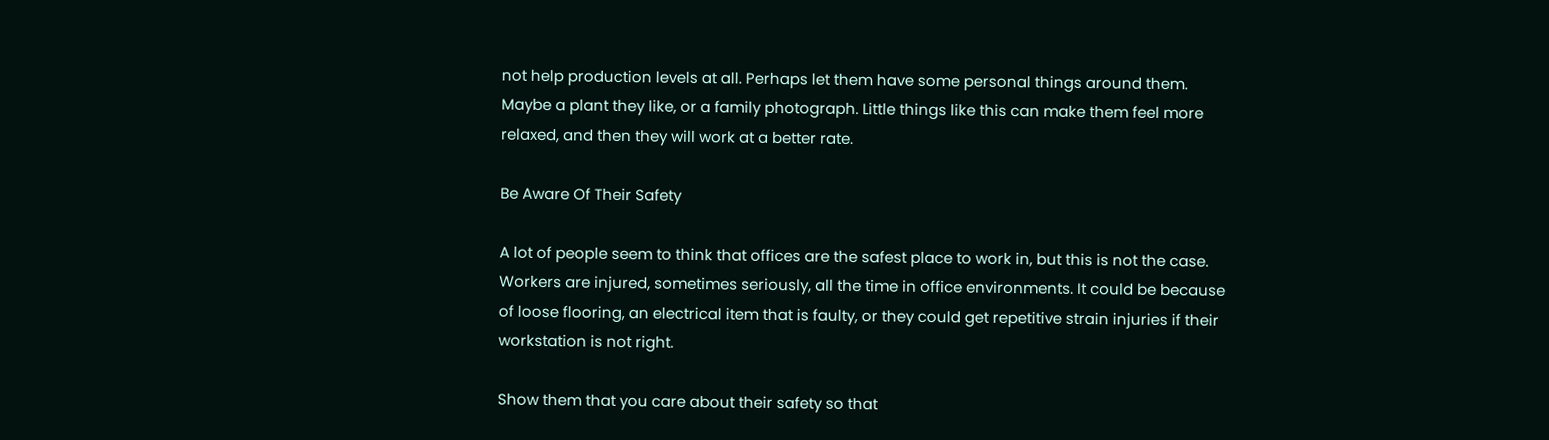not help production levels at all. Perhaps let them have some personal things around them. Maybe a plant they like, or a family photograph. Little things like this can make them feel more relaxed, and then they will work at a better rate.

Be Aware Of Their Safety

A lot of people seem to think that offices are the safest place to work in, but this is not the case. Workers are injured, sometimes seriously, all the time in office environments. It could be because of loose flooring, an electrical item that is faulty, or they could get repetitive strain injuries if their workstation is not right.

Show them that you care about their safety so that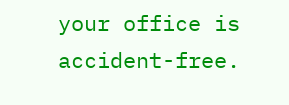your office is accident-free.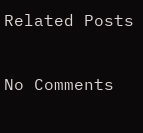Related Posts

No Comments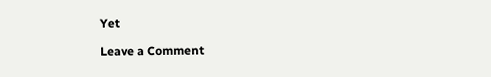Yet

Leave a Comment